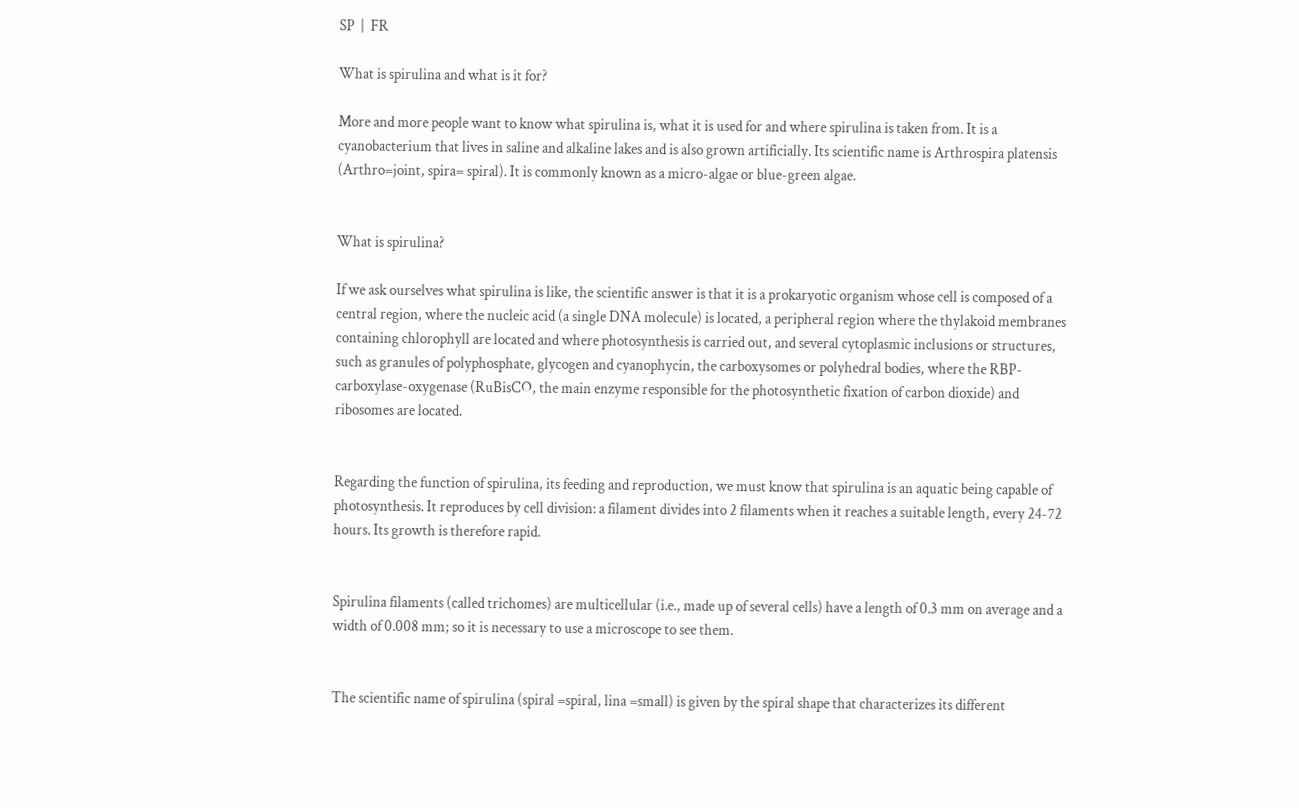SP  |  FR

What is spirulina and what is it for?

More and more people want to know what spirulina is, what it is used for and where spirulina is taken from. It is a cyanobacterium that lives in saline and alkaline lakes and is also grown artificially. Its scientific name is Arthrospira platensis (Arthro=joint, spira= spiral). It is commonly known as a micro-algae or blue-green algae.


What is spirulina?

If we ask ourselves what spirulina is like, the scientific answer is that it is a prokaryotic organism whose cell is composed of a central region, where the nucleic acid (a single DNA molecule) is located, a peripheral region where the thylakoid membranes containing chlorophyll are located and where photosynthesis is carried out, and several cytoplasmic inclusions or structures, such as granules of polyphosphate, glycogen and cyanophycin, the carboxysomes or polyhedral bodies, where the RBP-carboxylase-oxygenase (RuBisCO, the main enzyme responsible for the photosynthetic fixation of carbon dioxide) and ribosomes are located.


Regarding the function of spirulina, its feeding and reproduction, we must know that spirulina is an aquatic being capable of photosynthesis. It reproduces by cell division: a filament divides into 2 filaments when it reaches a suitable length, every 24-72 hours. Its growth is therefore rapid.


Spirulina filaments (called trichomes) are multicellular (i.e., made up of several cells) have a length of 0.3 mm on average and a width of 0.008 mm; so it is necessary to use a microscope to see them.


The scientific name of spirulina (spiral =spiral, lina =small) is given by the spiral shape that characterizes its different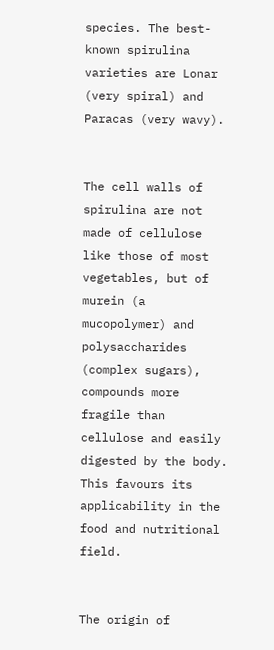species. The best-known spirulina varieties are Lonar (very spiral) and Paracas (very wavy).


The cell walls of spirulina are not made of cellulose like those of most vegetables, but of murein (a mucopolymer) and polysaccharides (complex sugars), compounds more fragile than cellulose and easily digested by the body. This favours its applicability in the food and nutritional field.


The origin of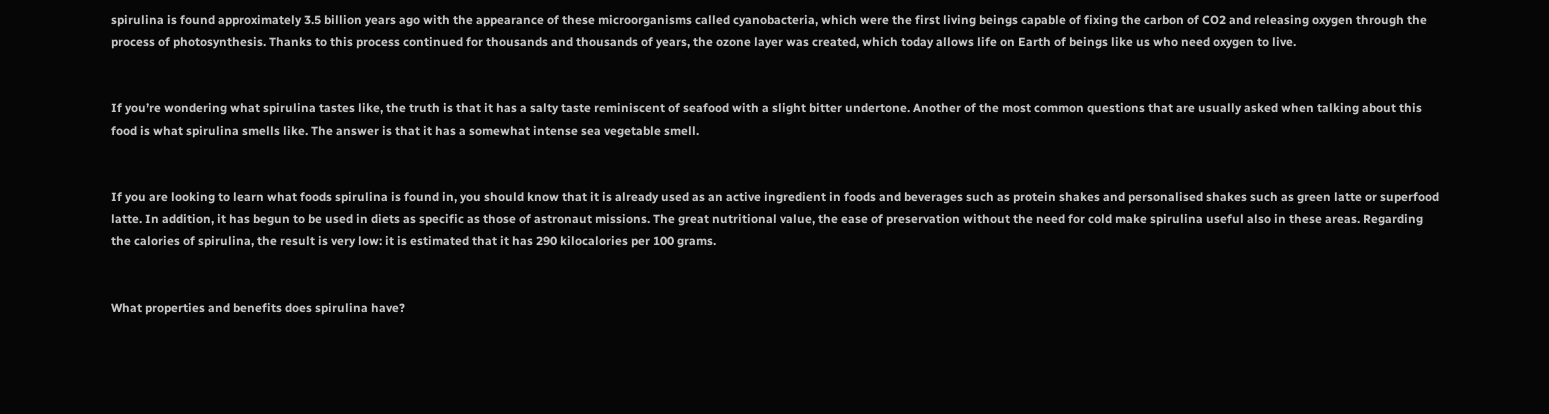spirulina is found approximately 3.5 billion years ago with the appearance of these microorganisms called cyanobacteria, which were the first living beings capable of fixing the carbon of CO2 and releasing oxygen through the process of photosynthesis. Thanks to this process continued for thousands and thousands of years, the ozone layer was created, which today allows life on Earth of beings like us who need oxygen to live.


If you’re wondering what spirulina tastes like, the truth is that it has a salty taste reminiscent of seafood with a slight bitter undertone. Another of the most common questions that are usually asked when talking about this food is what spirulina smells like. The answer is that it has a somewhat intense sea vegetable smell.


If you are looking to learn what foods spirulina is found in, you should know that it is already used as an active ingredient in foods and beverages such as protein shakes and personalised shakes such as green latte or superfood latte. In addition, it has begun to be used in diets as specific as those of astronaut missions. The great nutritional value, the ease of preservation without the need for cold make spirulina useful also in these areas. Regarding the calories of spirulina, the result is very low: it is estimated that it has 290 kilocalories per 100 grams.


What properties and benefits does spirulina have?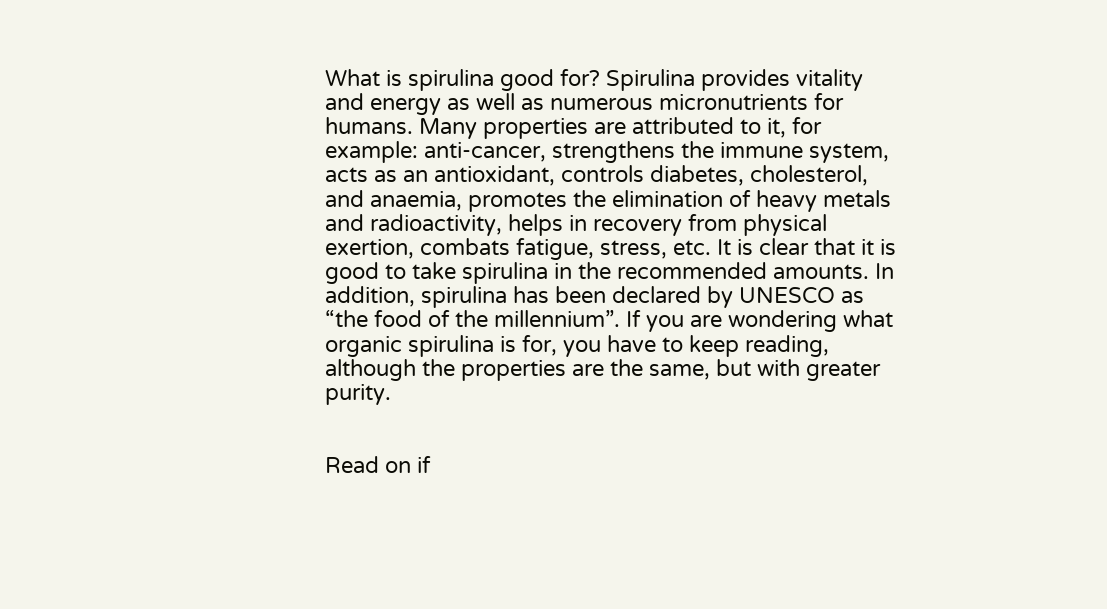What is spirulina good for? Spirulina provides vitality and energy as well as numerous micronutrients for humans. Many properties are attributed to it, for example: anti-cancer, strengthens the immune system, acts as an antioxidant, controls diabetes, cholesterol, and anaemia, promotes the elimination of heavy metals and radioactivity, helps in recovery from physical exertion, combats fatigue, stress, etc. It is clear that it is good to take spirulina in the recommended amounts. In addition, spirulina has been declared by UNESCO as “the food of the millennium”. If you are wondering what organic spirulina is for, you have to keep reading, although the properties are the same, but with greater purity.


Read on if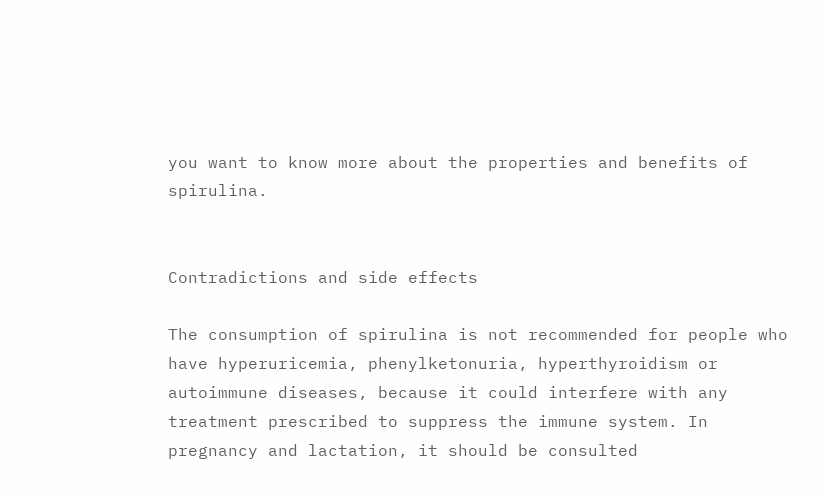you want to know more about the properties and benefits of spirulina.


Contradictions and side effects

The consumption of spirulina is not recommended for people who have hyperuricemia, phenylketonuria, hyperthyroidism or autoimmune diseases, because it could interfere with any treatment prescribed to suppress the immune system. In pregnancy and lactation, it should be consulted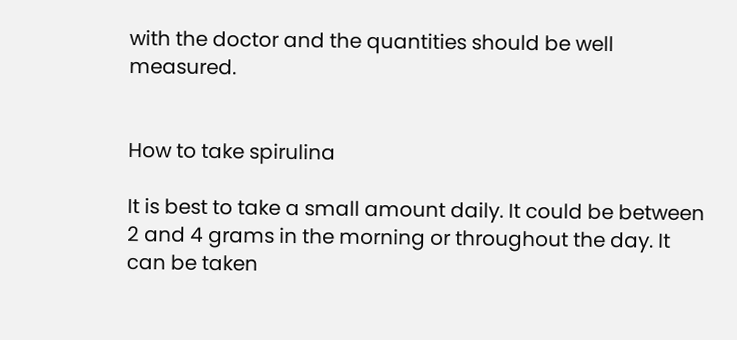with the doctor and the quantities should be well measured.


How to take spirulina

It is best to take a small amount daily. It could be between 2 and 4 grams in the morning or throughout the day. It can be taken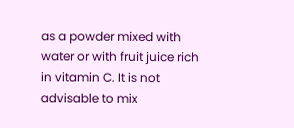as a powder mixed with water or with fruit juice rich in vitamin C. It is not advisable to mix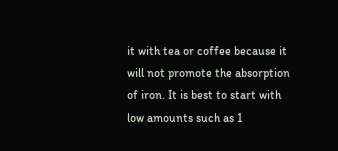it with tea or coffee because it will not promote the absorption of iron. It is best to start with low amounts such as 1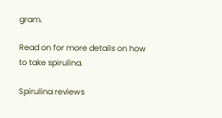gram.

Read on for more details on how to take spirulina.

Spirulina reviews